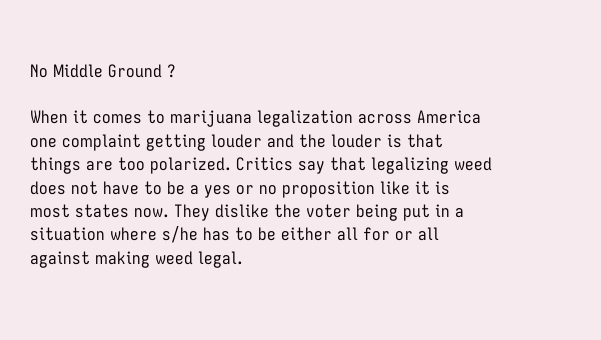No Middle Ground ?

When it comes to marijuana legalization across America one complaint getting louder and the louder is that things are too polarized. Critics say that legalizing weed does not have to be a yes or no proposition like it is most states now. They dislike the voter being put in a situation where s/he has to be either all for or all against making weed legal.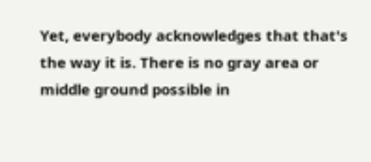Yet, everybody acknowledges that that's the way it is. There is no gray area or middle ground possible in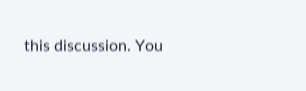this discussion. You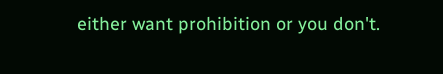either want prohibition or you don't.